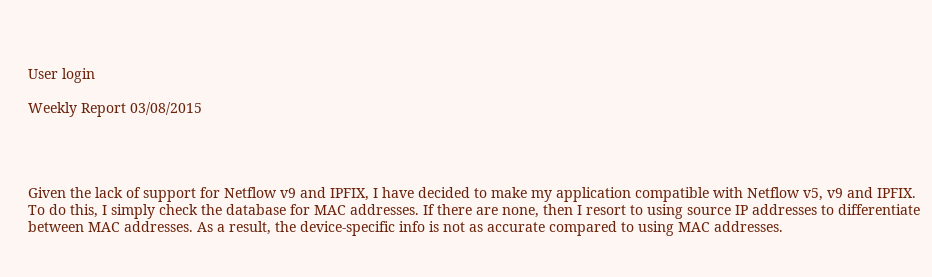User login

Weekly Report 03/08/2015




Given the lack of support for Netflow v9 and IPFIX, I have decided to make my application compatible with Netflow v5, v9 and IPFIX. To do this, I simply check the database for MAC addresses. If there are none, then I resort to using source IP addresses to differentiate between MAC addresses. As a result, the device-specific info is not as accurate compared to using MAC addresses.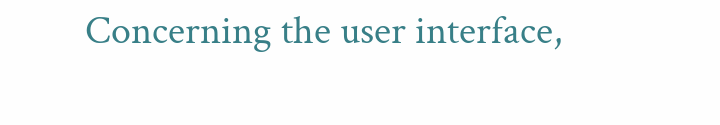Concerning the user interface,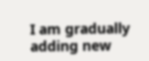I am gradually adding new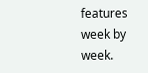features week by week.